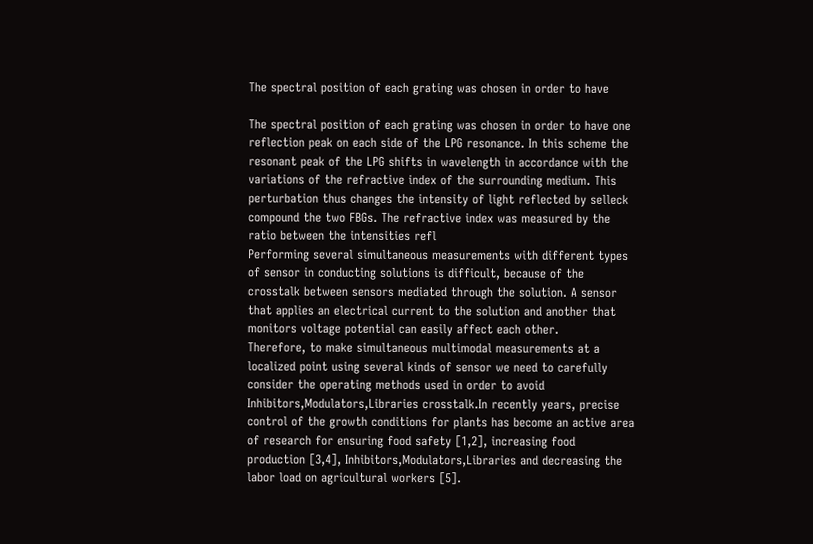The spectral position of each grating was chosen in order to have

The spectral position of each grating was chosen in order to have one reflection peak on each side of the LPG resonance. In this scheme the resonant peak of the LPG shifts in wavelength in accordance with the variations of the refractive index of the surrounding medium. This perturbation thus changes the intensity of light reflected by selleck compound the two FBGs. The refractive index was measured by the ratio between the intensities refl
Performing several simultaneous measurements with different types of sensor in conducting solutions is difficult, because of the crosstalk between sensors mediated through the solution. A sensor that applies an electrical current to the solution and another that monitors voltage potential can easily affect each other.
Therefore, to make simultaneous multimodal measurements at a localized point using several kinds of sensor we need to carefully consider the operating methods used in order to avoid Inhibitors,Modulators,Libraries crosstalk.In recently years, precise control of the growth conditions for plants has become an active area of research for ensuring food safety [1,2], increasing food production [3,4], Inhibitors,Modulators,Libraries and decreasing the labor load on agricultural workers [5].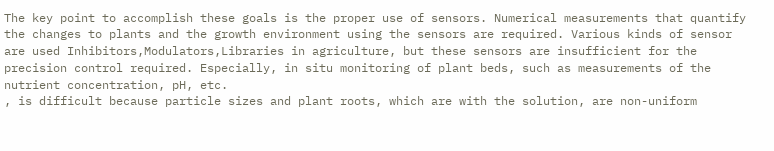The key point to accomplish these goals is the proper use of sensors. Numerical measurements that quantify the changes to plants and the growth environment using the sensors are required. Various kinds of sensor are used Inhibitors,Modulators,Libraries in agriculture, but these sensors are insufficient for the precision control required. Especially, in situ monitoring of plant beds, such as measurements of the nutrient concentration, pH, etc.
, is difficult because particle sizes and plant roots, which are with the solution, are non-uniform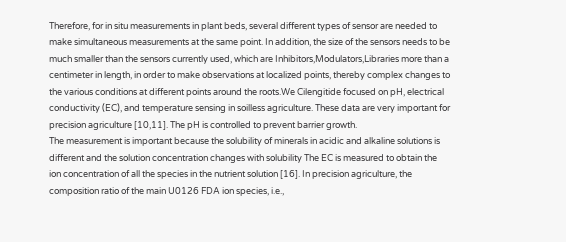Therefore, for in situ measurements in plant beds, several different types of sensor are needed to make simultaneous measurements at the same point. In addition, the size of the sensors needs to be much smaller than the sensors currently used, which are Inhibitors,Modulators,Libraries more than a centimeter in length, in order to make observations at localized points, thereby complex changes to the various conditions at different points around the roots.We Cilengitide focused on pH, electrical conductivity (EC), and temperature sensing in soilless agriculture. These data are very important for precision agriculture [10,11]. The pH is controlled to prevent barrier growth.
The measurement is important because the solubility of minerals in acidic and alkaline solutions is different and the solution concentration changes with solubility The EC is measured to obtain the ion concentration of all the species in the nutrient solution [16]. In precision agriculture, the composition ratio of the main U0126 FDA ion species, i.e.,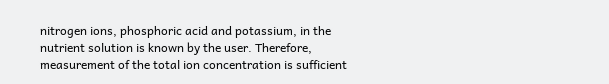nitrogen ions, phosphoric acid and potassium, in the nutrient solution is known by the user. Therefore, measurement of the total ion concentration is sufficient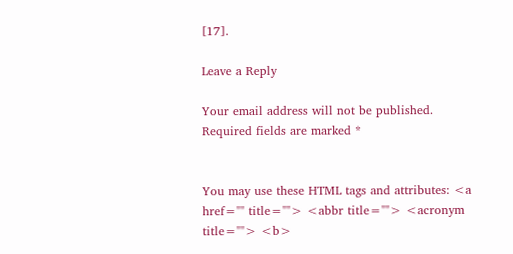[17].

Leave a Reply

Your email address will not be published. Required fields are marked *


You may use these HTML tags and attributes: <a href="" title=""> <abbr title=""> <acronym title=""> <b>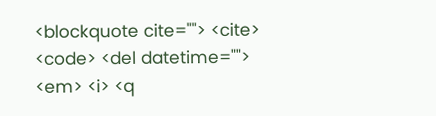<blockquote cite=""> <cite> <code> <del datetime=""> <em> <i> <q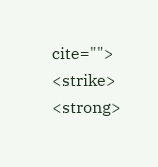cite=""> <strike> <strong>